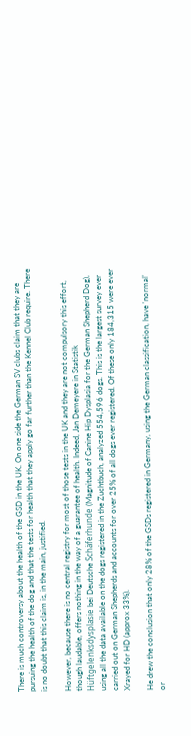There is much controversy about the health of the GSD in the UK. On one side the German SV clubs claim that they are pursuing the health of the dog and that the tests for health that they apply go far further than the Kennel Club require. There is no doubt that this claim is, in the main, justified.

However, because there is no central registry for most of those tests in the UK and they are not compulsory this effort, though laudable, offers nothing in the way of a guarantee of health. Indeed, Jan Demeyere in Statistik Hüftgelenksdysplasie bei Deutsche Schäferhunde (Magnitude of Canine Hip Dysplasia for the German Shepherd Dog), using all the data available on the dogs registered in the Zuchtbuch, analyzed 554,596 dogs. This is the largest survey ever carried out on German Shepherds and accounts for over 25% of all dogs ever registered. Of these only 184,315 were ever Xrayed for HD (approx 33%).

He drew the conclusion that only 28% of the GSDs registered in Germany, using the German classification, have 'normal' or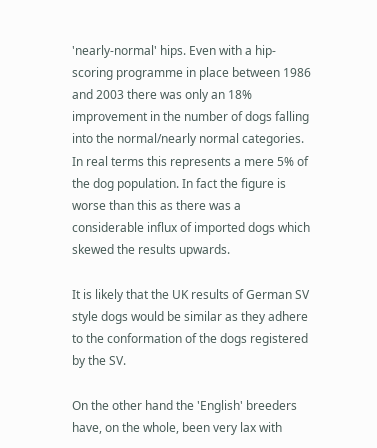'nearly-normal' hips. Even with a hip-scoring programme in place between 1986 and 2003 there was only an 18% improvement in the number of dogs falling into the normal/nearly normal categories. In real terms this represents a mere 5% of the dog population. In fact the figure is worse than this as there was a considerable influx of imported dogs which skewed the results upwards.

It is likely that the UK results of German SV style dogs would be similar as they adhere to the conformation of the dogs registered by the SV.

On the other hand the 'English' breeders have, on the whole, been very lax with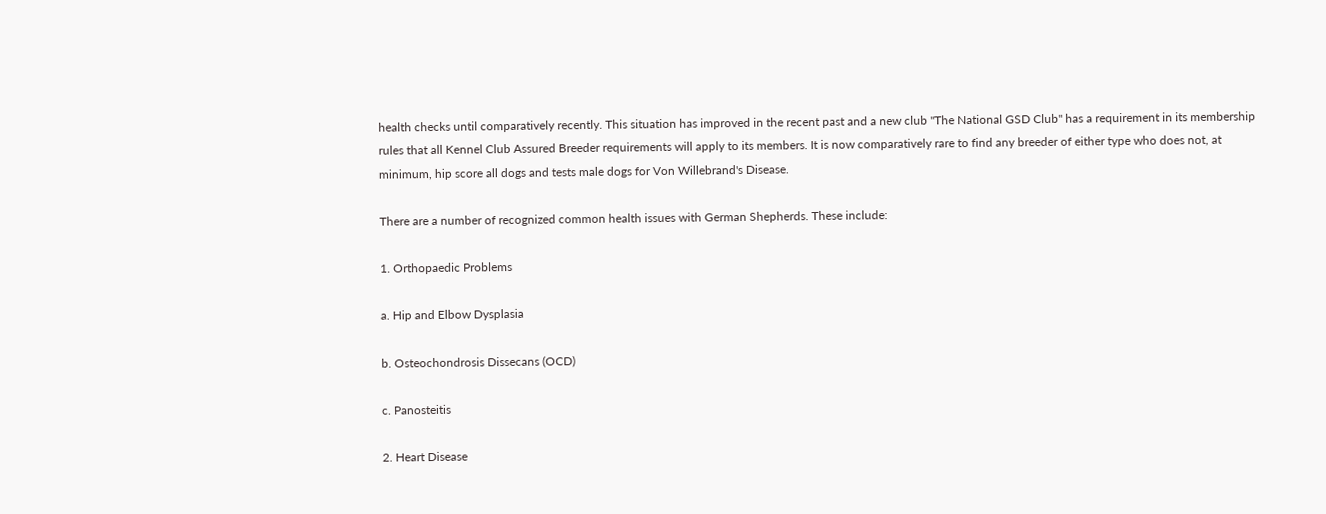health checks until comparatively recently. This situation has improved in the recent past and a new club "The National GSD Club" has a requirement in its membership rules that all Kennel Club Assured Breeder requirements will apply to its members. It is now comparatively rare to find any breeder of either type who does not, at minimum, hip score all dogs and tests male dogs for Von Willebrand's Disease.

There are a number of recognized common health issues with German Shepherds. These include:

1. Orthopaedic Problems

a. Hip and Elbow Dysplasia

b. Osteochondrosis Dissecans (OCD)

c. Panosteitis

2. Heart Disease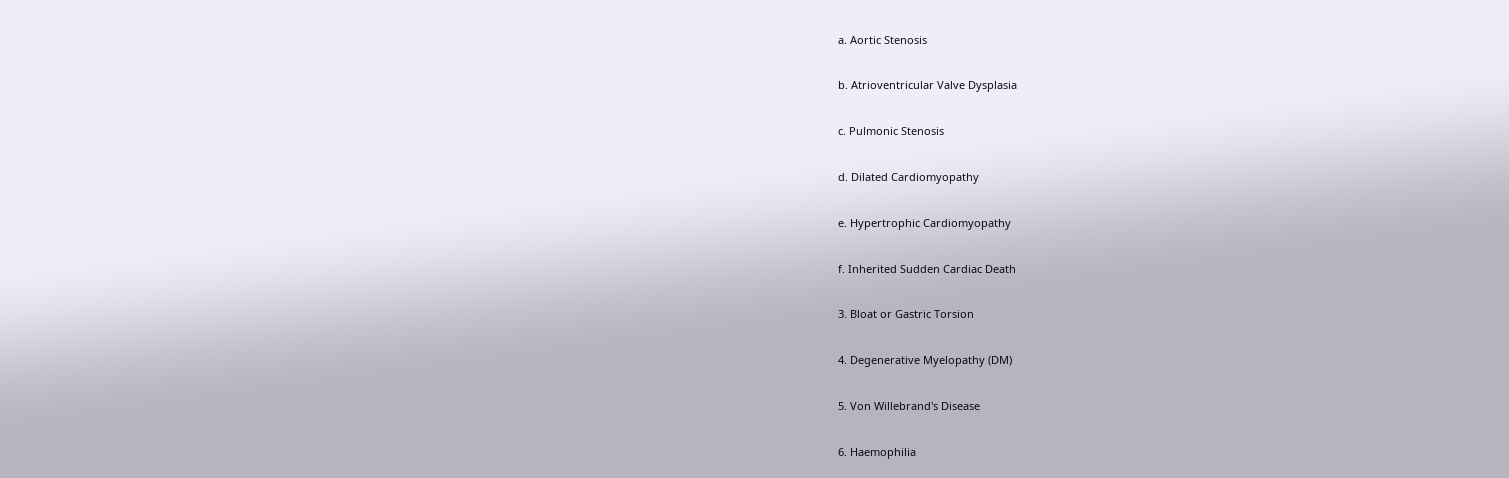a. Aortic Stenosis

b. Atrioventricular Valve Dysplasia

c. Pulmonic Stenosis

d. Dilated Cardiomyopathy

e. Hypertrophic Cardiomyopathy

f. Inherited Sudden Cardiac Death

3. Bloat or Gastric Torsion

4. Degenerative Myelopathy (DM)

5. Von Willebrand's Disease

6. Haemophilia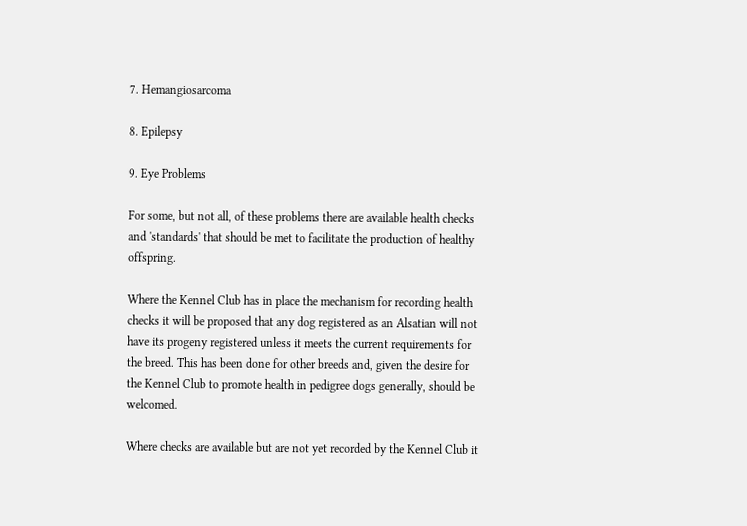7. Hemangiosarcoma

8. Epilepsy

9. Eye Problems

For some, but not all, of these problems there are available health checks and 'standards' that should be met to facilitate the production of healthy offspring.

Where the Kennel Club has in place the mechanism for recording health checks it will be proposed that any dog registered as an Alsatian will not have its progeny registered unless it meets the current requirements for the breed. This has been done for other breeds and, given the desire for the Kennel Club to promote health in pedigree dogs generally, should be welcomed.

Where checks are available but are not yet recorded by the Kennel Club it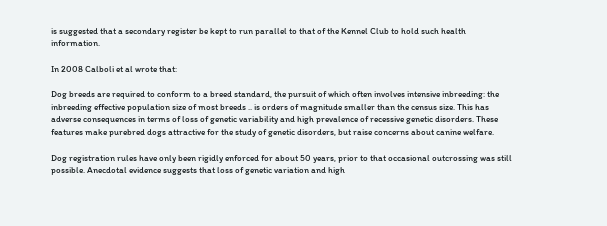is suggested that a secondary register be kept to run parallel to that of the Kennel Club to hold such health information.

In 2008 Calboli et al wrote that:

Dog breeds are required to conform to a breed standard, the pursuit of which often involves intensive inbreeding: the inbreeding effective population size of most breeds .. is orders of magnitude smaller than the census size. This has adverse consequences in terms of loss of genetic variability and high prevalence of recessive genetic disorders. These features make purebred dogs attractive for the study of genetic disorders, but raise concerns about canine welfare.

Dog registration rules have only been rigidly enforced for about 50 years, prior to that occasional outcrossing was still possible. Anecdotal evidence suggests that loss of genetic variation and high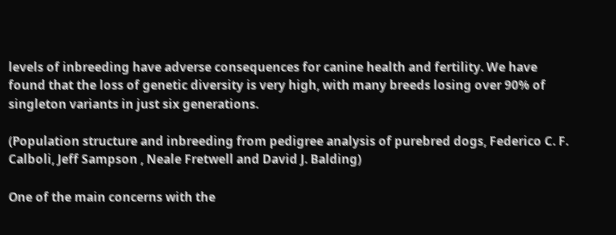levels of inbreeding have adverse consequences for canine health and fertility. We have found that the loss of genetic diversity is very high, with many breeds losing over 90% of singleton variants in just six generations.

(Population structure and inbreeding from pedigree analysis of purebred dogs, Federico C. F. Calboli, Jeff Sampson , Neale Fretwell and David J. Balding)

One of the main concerns with the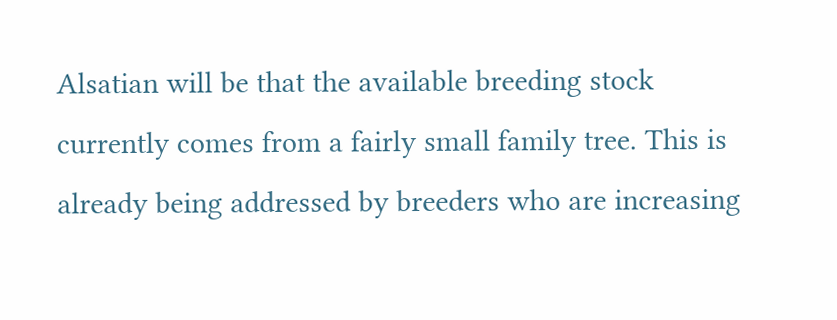Alsatian will be that the available breeding stock currently comes from a fairly small family tree. This is already being addressed by breeders who are increasing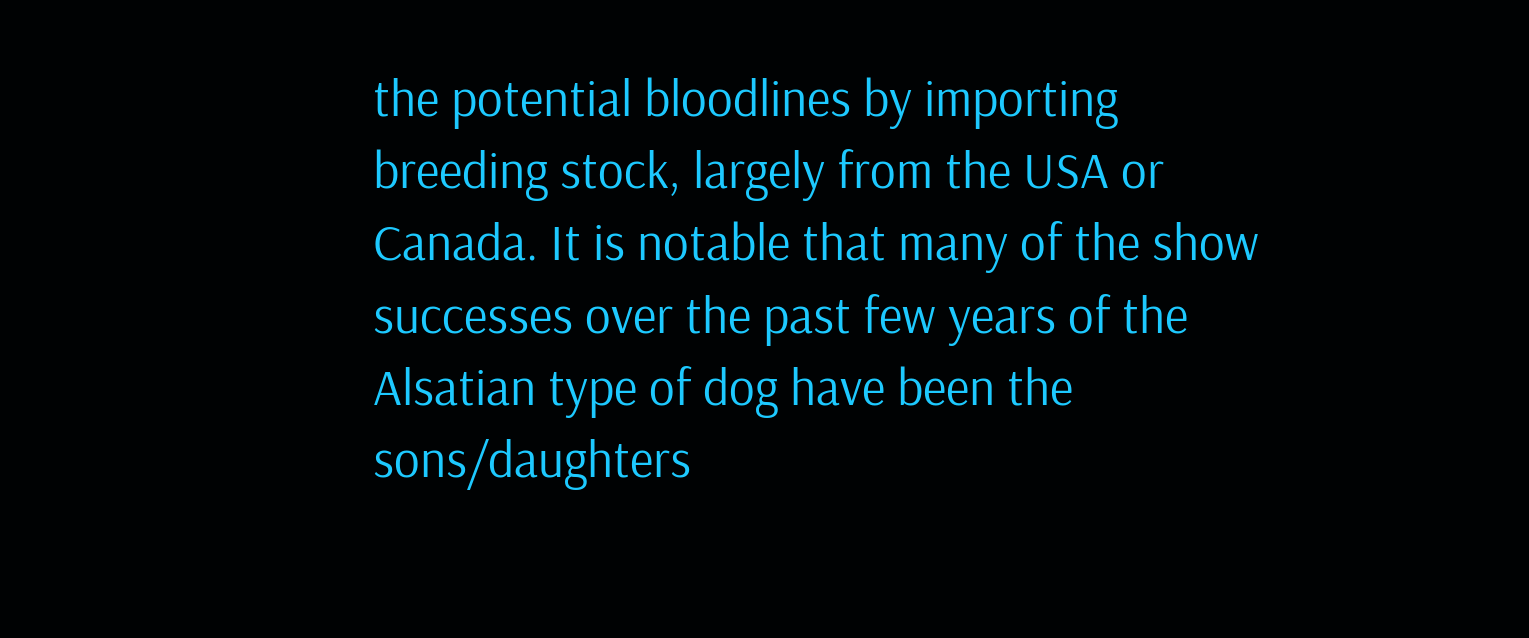the potential bloodlines by importing breeding stock, largely from the USA or Canada. It is notable that many of the show successes over the past few years of the Alsatian type of dog have been the sons/daughters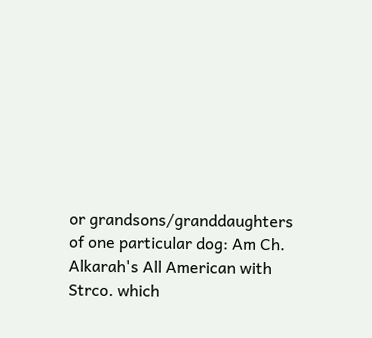or grandsons/granddaughters of one particular dog: Am Ch. Alkarah's All American with Strco. which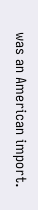was an American import.